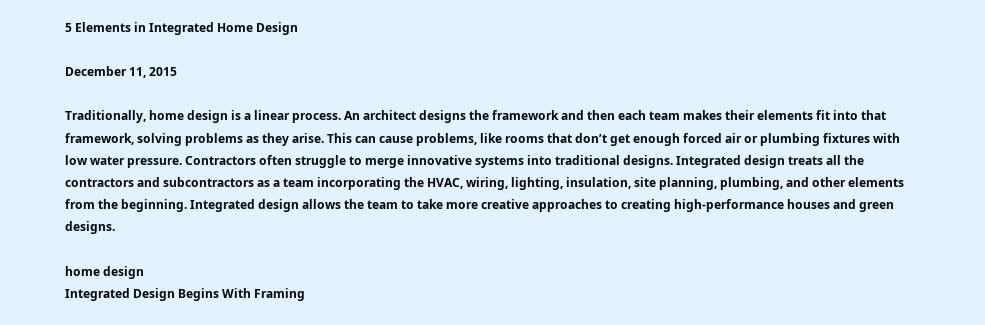5 Elements in Integrated Home Design

December 11, 2015

Traditionally, home design is a linear process. An architect designs the framework and then each team makes their elements fit into that framework, solving problems as they arise. This can cause problems, like rooms that don’t get enough forced air or plumbing fixtures with low water pressure. Contractors often struggle to merge innovative systems into traditional designs. Integrated design treats all the contractors and subcontractors as a team incorporating the HVAC, wiring, lighting, insulation, site planning, plumbing, and other elements from the beginning. Integrated design allows the team to take more creative approaches to creating high-performance houses and green designs.

home design
Integrated Design Begins With Framing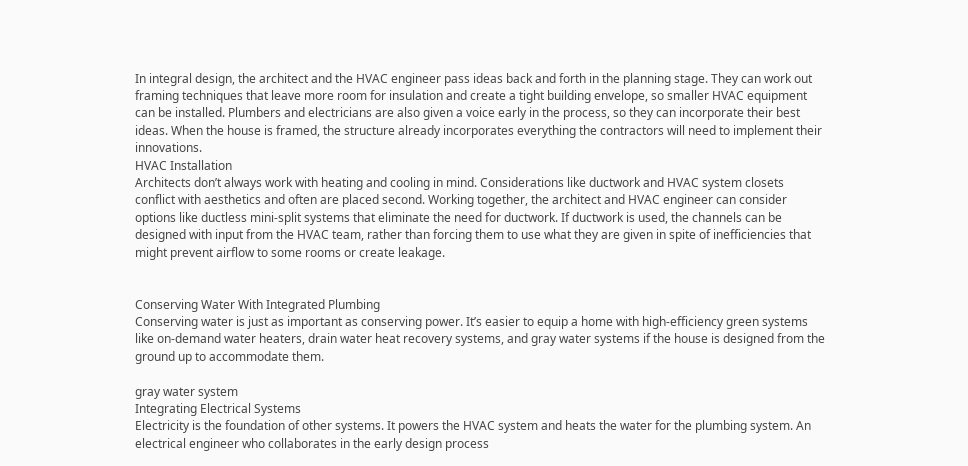In integral design, the architect and the HVAC engineer pass ideas back and forth in the planning stage. They can work out framing techniques that leave more room for insulation and create a tight building envelope, so smaller HVAC equipment can be installed. Plumbers and electricians are also given a voice early in the process, so they can incorporate their best ideas. When the house is framed, the structure already incorporates everything the contractors will need to implement their innovations.
HVAC Installation
Architects don’t always work with heating and cooling in mind. Considerations like ductwork and HVAC system closets conflict with aesthetics and often are placed second. Working together, the architect and HVAC engineer can consider options like ductless mini-split systems that eliminate the need for ductwork. If ductwork is used, the channels can be designed with input from the HVAC team, rather than forcing them to use what they are given in spite of inefficiencies that might prevent airflow to some rooms or create leakage.


Conserving Water With Integrated Plumbing
Conserving water is just as important as conserving power. It’s easier to equip a home with high-efficiency green systems like on-demand water heaters, drain water heat recovery systems, and gray water systems if the house is designed from the ground up to accommodate them.

gray water system
Integrating Electrical Systems
Electricity is the foundation of other systems. It powers the HVAC system and heats the water for the plumbing system. An electrical engineer who collaborates in the early design process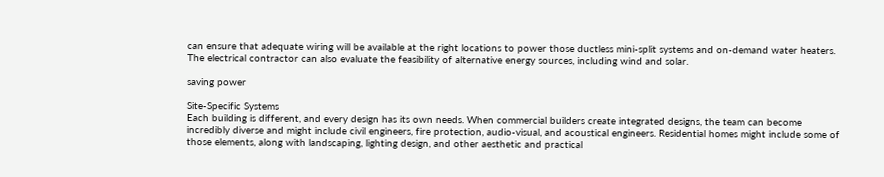can ensure that adequate wiring will be available at the right locations to power those ductless mini-split systems and on-demand water heaters. The electrical contractor can also evaluate the feasibility of alternative energy sources, including wind and solar.

saving power

Site-Specific Systems
Each building is different, and every design has its own needs. When commercial builders create integrated designs, the team can become incredibly diverse and might include civil engineers, fire protection, audio-visual, and acoustical engineers. Residential homes might include some of those elements, along with landscaping, lighting design, and other aesthetic and practical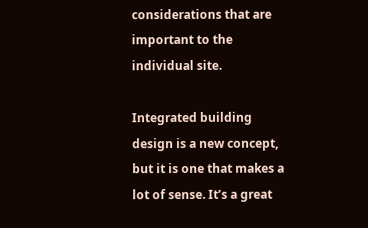considerations that are important to the individual site.

Integrated building design is a new concept, but it is one that makes a lot of sense. It’s a great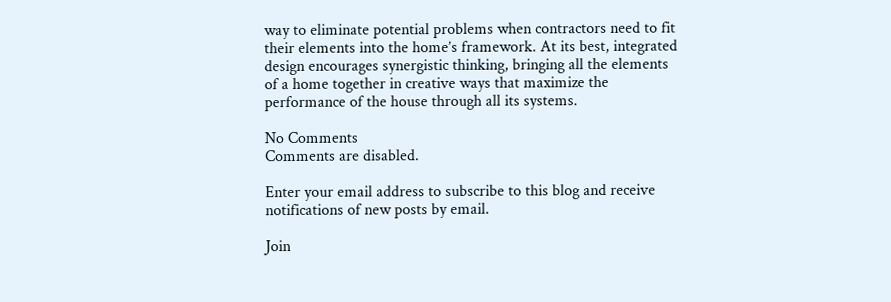way to eliminate potential problems when contractors need to fit their elements into the home’s framework. At its best, integrated design encourages synergistic thinking, bringing all the elements of a home together in creative ways that maximize the performance of the house through all its systems.

No Comments
Comments are disabled.

Enter your email address to subscribe to this blog and receive notifications of new posts by email.

Join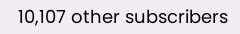10,107 other subscribers